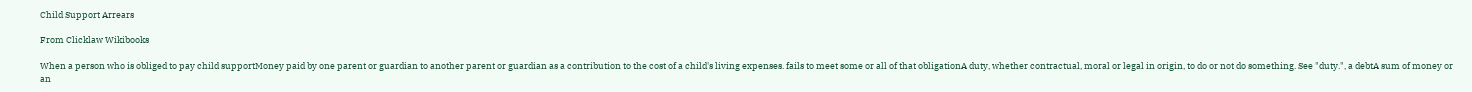Child Support Arrears

From Clicklaw Wikibooks

When a person who is obliged to pay child supportMoney paid by one parent or guardian to another parent or guardian as a contribution to the cost of a child's living expenses. fails to meet some or all of that obligationA duty, whether contractual, moral or legal in origin, to do or not do something. See "duty.", a debtA sum of money or an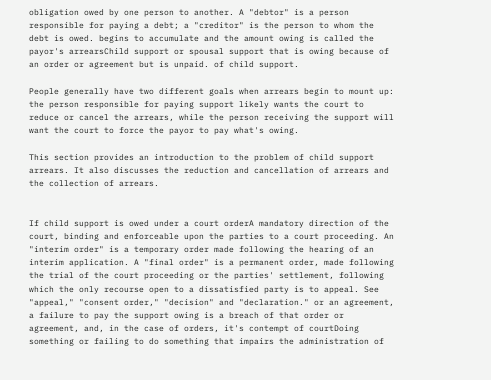obligation owed by one person to another. A "debtor" is a person responsible for paying a debt; a "creditor" is the person to whom the debt is owed. begins to accumulate and the amount owing is called the payor's arrearsChild support or spousal support that is owing because of an order or agreement but is unpaid. of child support.

People generally have two different goals when arrears begin to mount up: the person responsible for paying support likely wants the court to reduce or cancel the arrears, while the person receiving the support will want the court to force the payor to pay what's owing.

This section provides an introduction to the problem of child support arrears. It also discusses the reduction and cancellation of arrears and the collection of arrears.


If child support is owed under a court orderA mandatory direction of the court, binding and enforceable upon the parties to a court proceeding. An "interim order" is a temporary order made following the hearing of an interim application. A "final order" is a permanent order, made following the trial of the court proceeding or the parties' settlement, following which the only recourse open to a dissatisfied party is to appeal. See "appeal," "consent order," "decision" and "declaration." or an agreement, a failure to pay the support owing is a breach of that order or agreement, and, in the case of orders, it's contempt of courtDoing something or failing to do something that impairs the administration of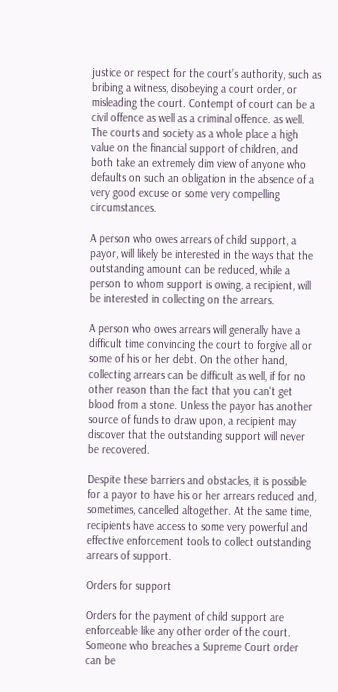justice or respect for the court’s authority, such as bribing a witness, disobeying a court order, or misleading the court. Contempt of court can be a civil offence as well as a criminal offence. as well. The courts and society as a whole place a high value on the financial support of children, and both take an extremely dim view of anyone who defaults on such an obligation in the absence of a very good excuse or some very compelling circumstances.

A person who owes arrears of child support, a payor, will likely be interested in the ways that the outstanding amount can be reduced, while a person to whom support is owing, a recipient, will be interested in collecting on the arrears.

A person who owes arrears will generally have a difficult time convincing the court to forgive all or some of his or her debt. On the other hand, collecting arrears can be difficult as well, if for no other reason than the fact that you can't get blood from a stone. Unless the payor has another source of funds to draw upon, a recipient may discover that the outstanding support will never be recovered.

Despite these barriers and obstacles, it is possible for a payor to have his or her arrears reduced and, sometimes, cancelled altogether. At the same time, recipients have access to some very powerful and effective enforcement tools to collect outstanding arrears of support.

Orders for support

Orders for the payment of child support are enforceable like any other order of the court. Someone who breaches a Supreme Court order can be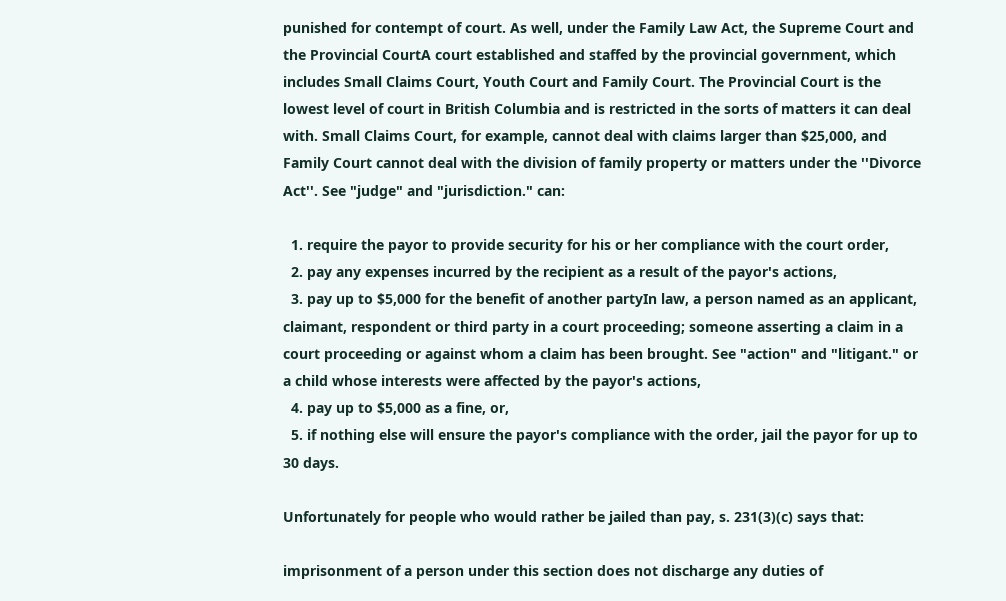punished for contempt of court. As well, under the Family Law Act, the Supreme Court and the Provincial CourtA court established and staffed by the provincial government, which includes Small Claims Court, Youth Court and Family Court. The Provincial Court is the lowest level of court in British Columbia and is restricted in the sorts of matters it can deal with. Small Claims Court, for example, cannot deal with claims larger than $25,000, and Family Court cannot deal with the division of family property or matters under the ''Divorce Act''. See "judge" and "jurisdiction." can:

  1. require the payor to provide security for his or her compliance with the court order,
  2. pay any expenses incurred by the recipient as a result of the payor's actions,
  3. pay up to $5,000 for the benefit of another partyIn law, a person named as an applicant, claimant, respondent or third party in a court proceeding; someone asserting a claim in a court proceeding or against whom a claim has been brought. See "action" and "litigant." or a child whose interests were affected by the payor's actions,
  4. pay up to $5,000 as a fine, or,
  5. if nothing else will ensure the payor's compliance with the order, jail the payor for up to 30 days.

Unfortunately for people who would rather be jailed than pay, s. 231(3)(c) says that:

imprisonment of a person under this section does not discharge any duties of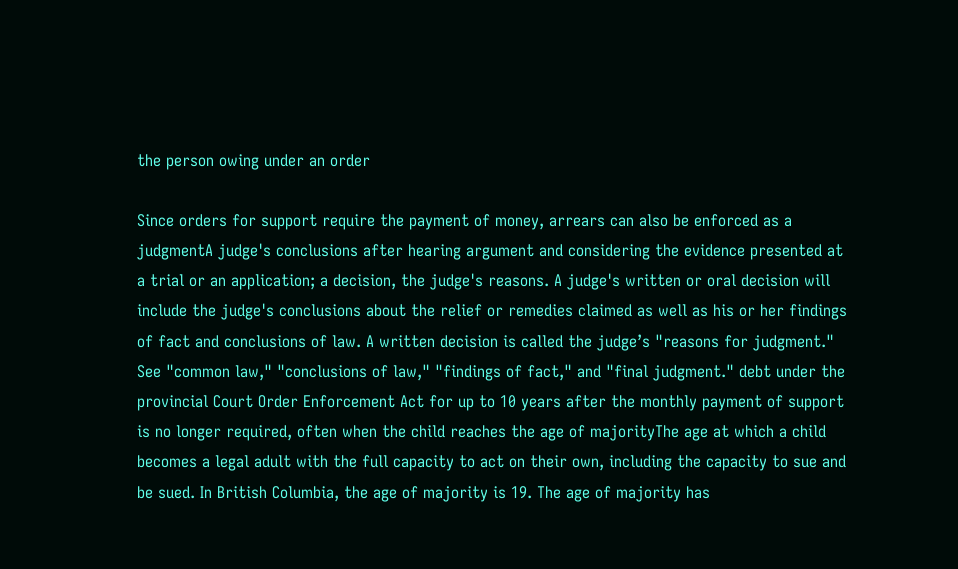the person owing under an order

Since orders for support require the payment of money, arrears can also be enforced as a judgmentA judge's conclusions after hearing argument and considering the evidence presented at a trial or an application; a decision, the judge's reasons. A judge's written or oral decision will include the judge's conclusions about the relief or remedies claimed as well as his or her findings of fact and conclusions of law. A written decision is called the judge’s "reasons for judgment." See "common law," "conclusions of law," "findings of fact," and "final judgment." debt under the provincial Court Order Enforcement Act for up to 10 years after the monthly payment of support is no longer required, often when the child reaches the age of majorityThe age at which a child becomes a legal adult with the full capacity to act on their own, including the capacity to sue and be sued. In British Columbia, the age of majority is 19. The age of majority has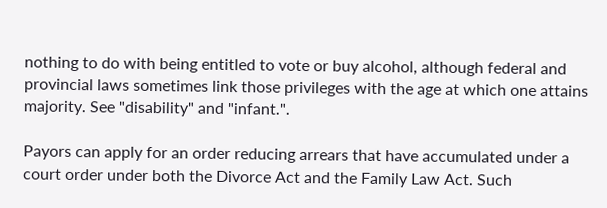nothing to do with being entitled to vote or buy alcohol, although federal and provincial laws sometimes link those privileges with the age at which one attains majority. See "disability" and "infant.".

Payors can apply for an order reducing arrears that have accumulated under a court order under both the Divorce Act and the Family Law Act. Such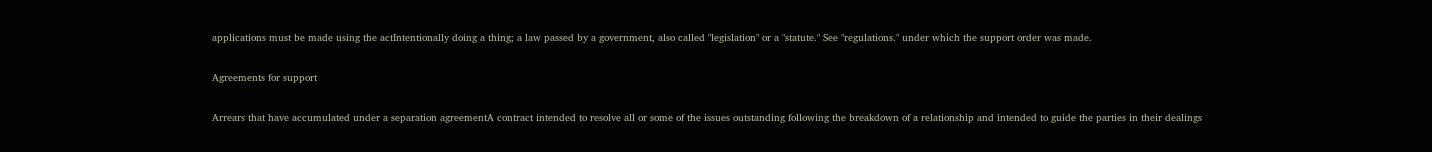applications must be made using the actIntentionally doing a thing; a law passed by a government, also called "legislation" or a "statute." See "regulations." under which the support order was made.

Agreements for support

Arrears that have accumulated under a separation agreementA contract intended to resolve all or some of the issues outstanding following the breakdown of a relationship and intended to guide the parties in their dealings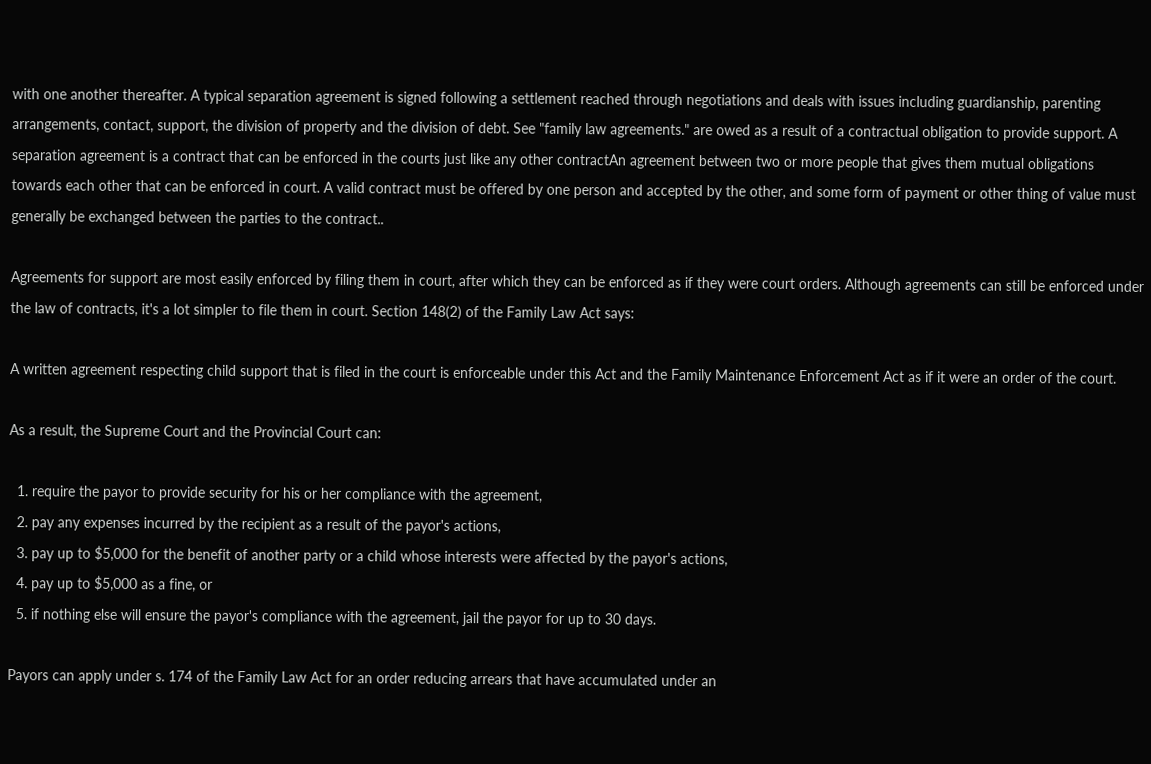with one another thereafter. A typical separation agreement is signed following a settlement reached through negotiations and deals with issues including guardianship, parenting arrangements, contact, support, the division of property and the division of debt. See "family law agreements." are owed as a result of a contractual obligation to provide support. A separation agreement is a contract that can be enforced in the courts just like any other contractAn agreement between two or more people that gives them mutual obligations towards each other that can be enforced in court. A valid contract must be offered by one person and accepted by the other, and some form of payment or other thing of value must generally be exchanged between the parties to the contract..

Agreements for support are most easily enforced by filing them in court, after which they can be enforced as if they were court orders. Although agreements can still be enforced under the law of contracts, it's a lot simpler to file them in court. Section 148(2) of the Family Law Act says:

A written agreement respecting child support that is filed in the court is enforceable under this Act and the Family Maintenance Enforcement Act as if it were an order of the court.

As a result, the Supreme Court and the Provincial Court can:

  1. require the payor to provide security for his or her compliance with the agreement,
  2. pay any expenses incurred by the recipient as a result of the payor's actions,
  3. pay up to $5,000 for the benefit of another party or a child whose interests were affected by the payor's actions,
  4. pay up to $5,000 as a fine, or
  5. if nothing else will ensure the payor's compliance with the agreement, jail the payor for up to 30 days.

Payors can apply under s. 174 of the Family Law Act for an order reducing arrears that have accumulated under an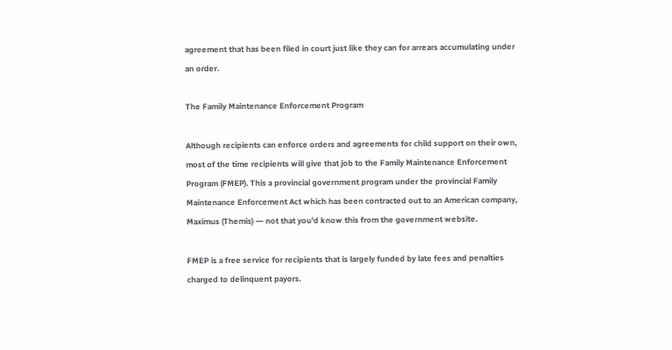agreement that has been filed in court just like they can for arrears accumulating under an order.

The Family Maintenance Enforcement Program

Although recipients can enforce orders and agreements for child support on their own, most of the time recipients will give that job to the Family Maintenance Enforcement Program (FMEP). This a provincial government program under the provincial Family Maintenance Enforcement Act which has been contracted out to an American company, Maximus (Themis) ― not that you'd know this from the government website.

FMEP is a free service for recipients that is largely funded by late fees and penalties charged to delinquent payors.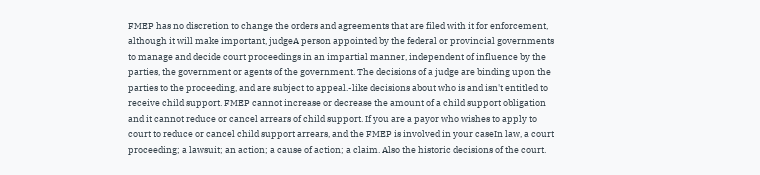FMEP has no discretion to change the orders and agreements that are filed with it for enforcement, although it will make important, judgeA person appointed by the federal or provincial governments to manage and decide court proceedings in an impartial manner, independent of influence by the parties, the government or agents of the government. The decisions of a judge are binding upon the parties to the proceeding, and are subject to appeal.-like decisions about who is and isn't entitled to receive child support. FMEP cannot increase or decrease the amount of a child support obligation and it cannot reduce or cancel arrears of child support. If you are a payor who wishes to apply to court to reduce or cancel child support arrears, and the FMEP is involved in your caseIn law, a court proceeding; a lawsuit; an action; a cause of action; a claim. Also the historic decisions of the court.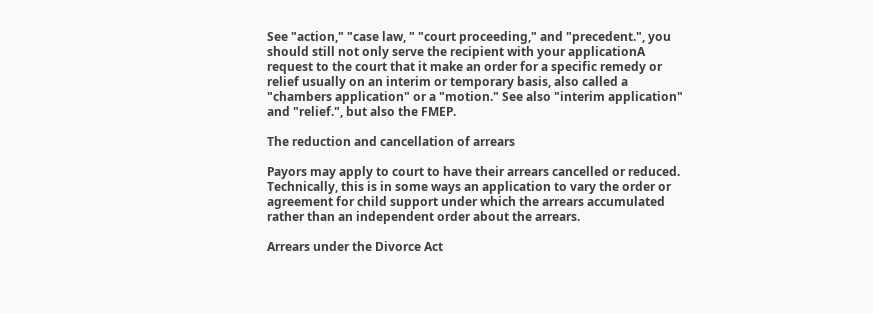See "action," "case law, " "court proceeding," and "precedent.", you should still not only serve the recipient with your applicationA request to the court that it make an order for a specific remedy or relief usually on an interim or temporary basis, also called a "chambers application" or a "motion." See also "interim application" and "relief.", but also the FMEP.

The reduction and cancellation of arrears

Payors may apply to court to have their arrears cancelled or reduced. Technically, this is in some ways an application to vary the order or agreement for child support under which the arrears accumulated rather than an independent order about the arrears.

Arrears under the Divorce Act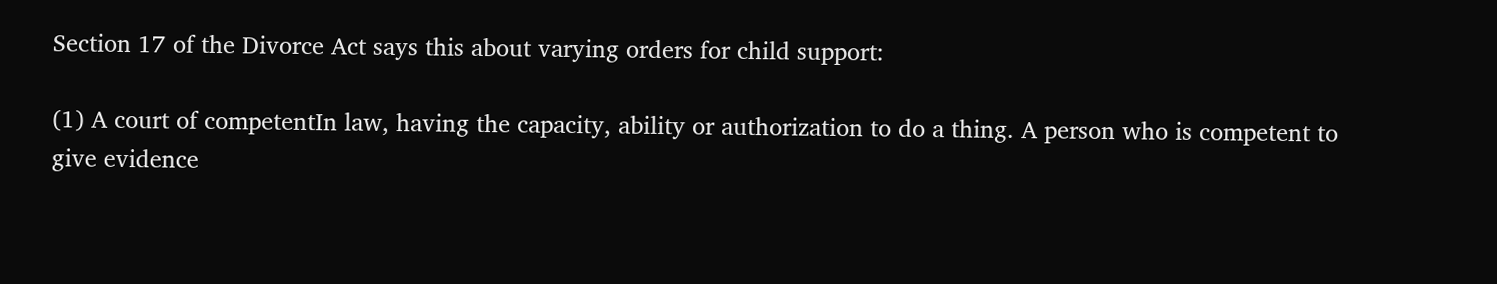Section 17 of the Divorce Act says this about varying orders for child support:

(1) A court of competentIn law, having the capacity, ability or authorization to do a thing. A person who is competent to give evidence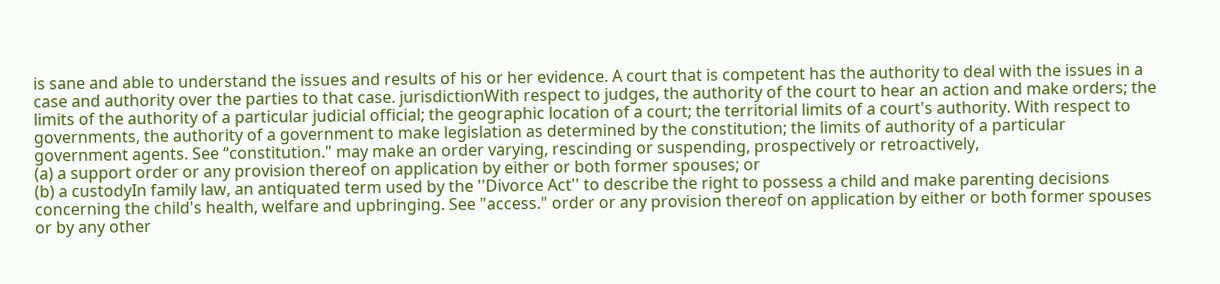is sane and able to understand the issues and results of his or her evidence. A court that is competent has the authority to deal with the issues in a case and authority over the parties to that case. jurisdictionWith respect to judges, the authority of the court to hear an action and make orders; the limits of the authority of a particular judicial official; the geographic location of a court; the territorial limits of a court's authority. With respect to governments, the authority of a government to make legislation as determined by the constitution; the limits of authority of a particular government agents. See “constitution." may make an order varying, rescinding or suspending, prospectively or retroactively,
(a) a support order or any provision thereof on application by either or both former spouses; or
(b) a custodyIn family law, an antiquated term used by the ''Divorce Act'' to describe the right to possess a child and make parenting decisions concerning the child's health, welfare and upbringing. See "access." order or any provision thereof on application by either or both former spouses or by any other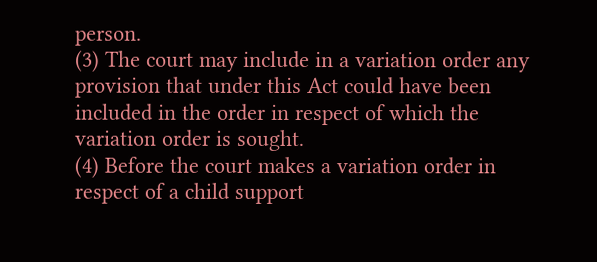person.
(3) The court may include in a variation order any provision that under this Act could have been included in the order in respect of which the variation order is sought.
(4) Before the court makes a variation order in respect of a child support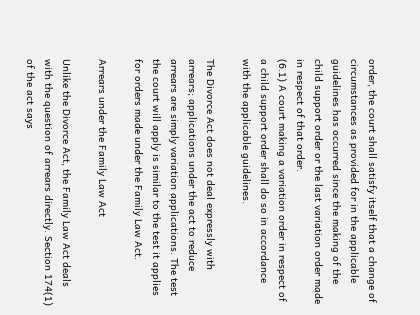order, the court shall satisfy itself that a change of circumstances as provided for in the applicable guidelines has occurred since the making of the child support order or the last variation order made in respect of that order.
(6.1) A court making a variation order in respect of a child support order shall do so in accordance with the applicable guidelines.

The Divorce Act does not deal expressly with arrears; applications under the act to reduce arrears are simply variation applications. The test the court will apply is similar to the test it applies for orders made under the Family Law Act.

Arrears under the Family Law Act

Unlike the Divorce Act, the Family Law Act deals with the question of arrears directly. Section 174(1) of the act says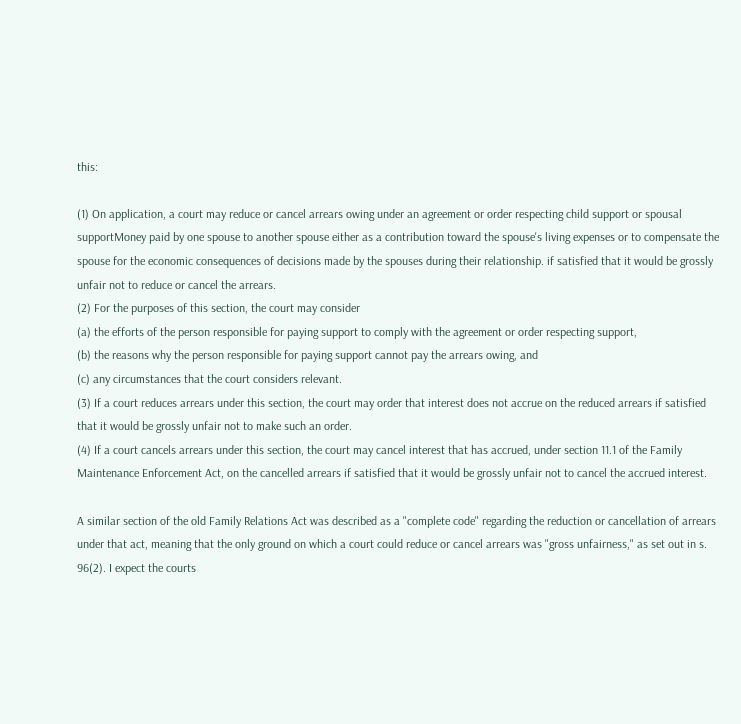this:

(1) On application, a court may reduce or cancel arrears owing under an agreement or order respecting child support or spousal supportMoney paid by one spouse to another spouse either as a contribution toward the spouse's living expenses or to compensate the spouse for the economic consequences of decisions made by the spouses during their relationship. if satisfied that it would be grossly unfair not to reduce or cancel the arrears.
(2) For the purposes of this section, the court may consider
(a) the efforts of the person responsible for paying support to comply with the agreement or order respecting support,
(b) the reasons why the person responsible for paying support cannot pay the arrears owing, and
(c) any circumstances that the court considers relevant.
(3) If a court reduces arrears under this section, the court may order that interest does not accrue on the reduced arrears if satisfied that it would be grossly unfair not to make such an order.
(4) If a court cancels arrears under this section, the court may cancel interest that has accrued, under section 11.1 of the Family Maintenance Enforcement Act, on the cancelled arrears if satisfied that it would be grossly unfair not to cancel the accrued interest.

A similar section of the old Family Relations Act was described as a "complete code" regarding the reduction or cancellation of arrears under that act, meaning that the only ground on which a court could reduce or cancel arrears was "gross unfairness," as set out in s. 96(2). I expect the courts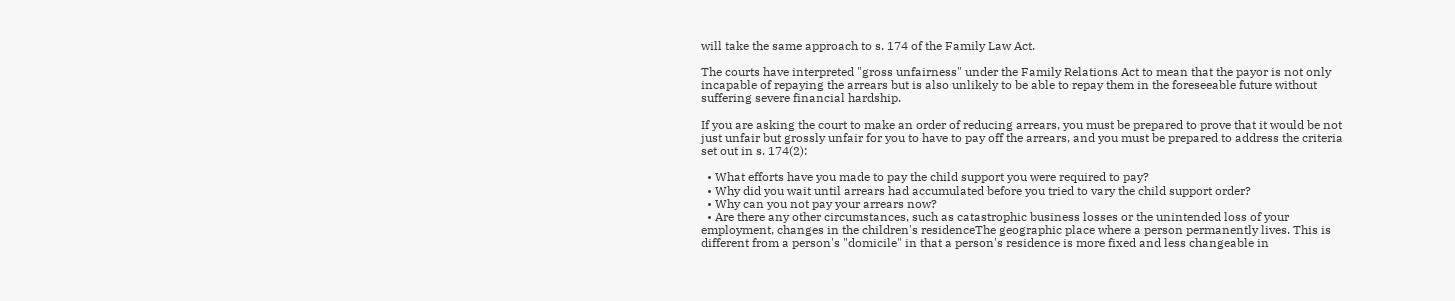will take the same approach to s. 174 of the Family Law Act.

The courts have interpreted "gross unfairness" under the Family Relations Act to mean that the payor is not only incapable of repaying the arrears but is also unlikely to be able to repay them in the foreseeable future without suffering severe financial hardship.

If you are asking the court to make an order of reducing arrears, you must be prepared to prove that it would be not just unfair but grossly unfair for you to have to pay off the arrears, and you must be prepared to address the criteria set out in s. 174(2):

  • What efforts have you made to pay the child support you were required to pay?
  • Why did you wait until arrears had accumulated before you tried to vary the child support order?
  • Why can you not pay your arrears now?
  • Are there any other circumstances, such as catastrophic business losses or the unintended loss of your employment, changes in the children's residenceThe geographic place where a person permanently lives. This is different from a person's "domicile" in that a person's residence is more fixed and less changeable in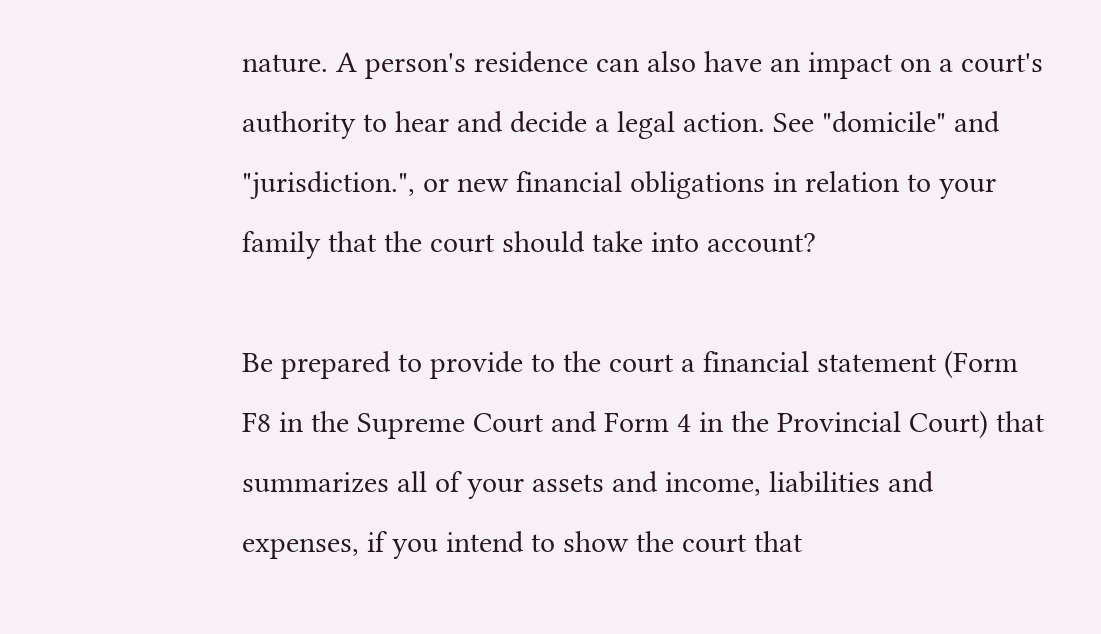nature. A person's residence can also have an impact on a court's authority to hear and decide a legal action. See "domicile" and "jurisdiction.", or new financial obligations in relation to your family that the court should take into account?

Be prepared to provide to the court a financial statement (Form F8 in the Supreme Court and Form 4 in the Provincial Court) that summarizes all of your assets and income, liabilities and expenses, if you intend to show the court that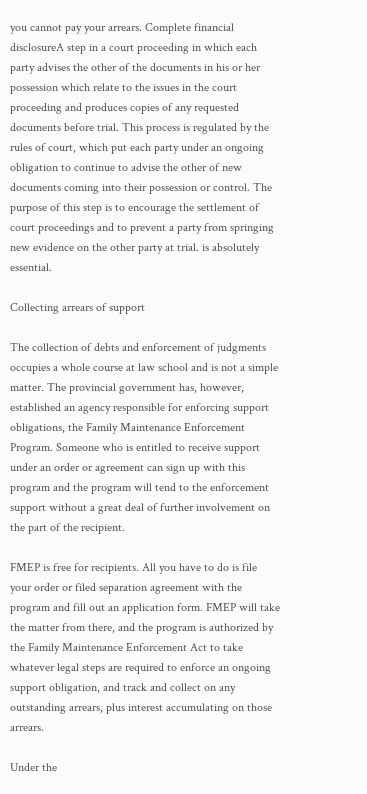you cannot pay your arrears. Complete financial disclosureA step in a court proceeding in which each party advises the other of the documents in his or her possession which relate to the issues in the court proceeding and produces copies of any requested documents before trial. This process is regulated by the rules of court, which put each party under an ongoing obligation to continue to advise the other of new documents coming into their possession or control. The purpose of this step is to encourage the settlement of court proceedings and to prevent a party from springing new evidence on the other party at trial. is absolutely essential.

Collecting arrears of support

The collection of debts and enforcement of judgments occupies a whole course at law school and is not a simple matter. The provincial government has, however, established an agency responsible for enforcing support obligations, the Family Maintenance Enforcement Program. Someone who is entitled to receive support under an order or agreement can sign up with this program and the program will tend to the enforcement support without a great deal of further involvement on the part of the recipient.

FMEP is free for recipients. All you have to do is file your order or filed separation agreement with the program and fill out an application form. FMEP will take the matter from there, and the program is authorized by the Family Maintenance Enforcement Act to take whatever legal steps are required to enforce an ongoing support obligation, and track and collect on any outstanding arrears, plus interest accumulating on those arrears.

Under the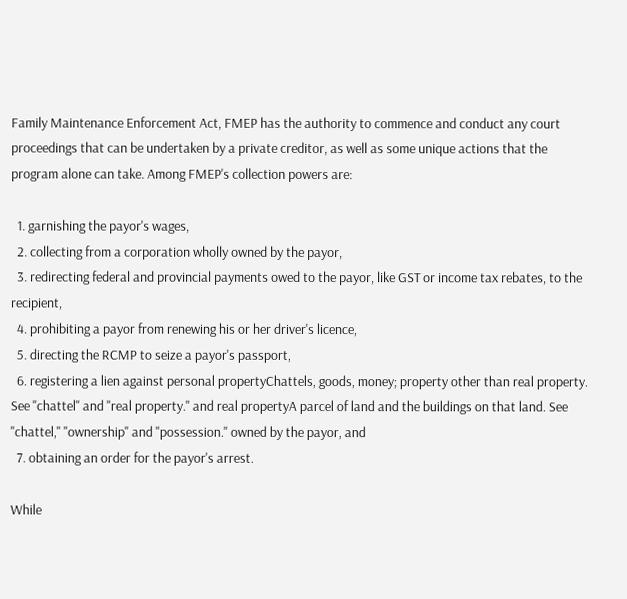Family Maintenance Enforcement Act, FMEP has the authority to commence and conduct any court proceedings that can be undertaken by a private creditor, as well as some unique actions that the program alone can take. Among FMEP's collection powers are:

  1. garnishing the payor's wages,
  2. collecting from a corporation wholly owned by the payor,
  3. redirecting federal and provincial payments owed to the payor, like GST or income tax rebates, to the recipient,
  4. prohibiting a payor from renewing his or her driver's licence,
  5. directing the RCMP to seize a payor's passport,
  6. registering a lien against personal propertyChattels, goods, money; property other than real property. See "chattel" and "real property." and real propertyA parcel of land and the buildings on that land. See "chattel," "ownership" and "possession." owned by the payor, and
  7. obtaining an order for the payor's arrest.

While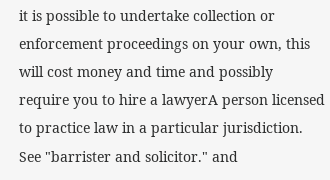it is possible to undertake collection or enforcement proceedings on your own, this will cost money and time and possibly require you to hire a lawyerA person licensed to practice law in a particular jurisdiction. See "barrister and solicitor." and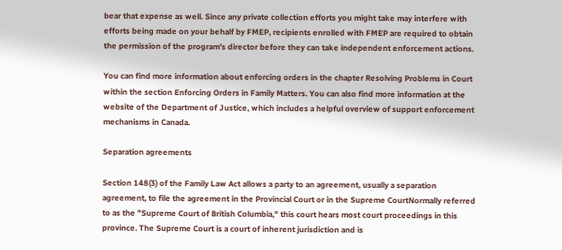bear that expense as well. Since any private collection efforts you might take may interfere with efforts being made on your behalf by FMEP, recipients enrolled with FMEP are required to obtain the permission of the program's director before they can take independent enforcement actions.

You can find more information about enforcing orders in the chapter Resolving Problems in Court within the section Enforcing Orders in Family Matters. You can also find more information at the website of the Department of Justice, which includes a helpful overview of support enforcement mechanisms in Canada.

Separation agreements

Section 148(3) of the Family Law Act allows a party to an agreement, usually a separation agreement, to file the agreement in the Provincial Court or in the Supreme CourtNormally referred to as the "Supreme Court of British Columbia," this court hears most court proceedings in this province. The Supreme Court is a court of inherent jurisdiction and is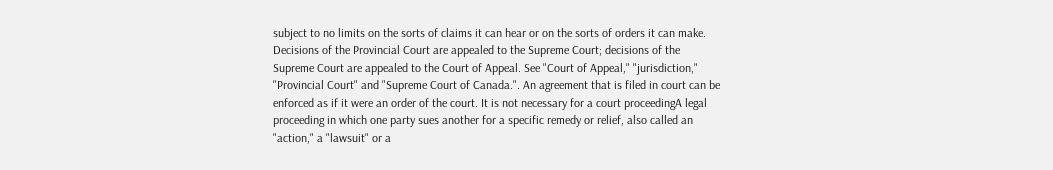subject to no limits on the sorts of claims it can hear or on the sorts of orders it can make. Decisions of the Provincial Court are appealed to the Supreme Court; decisions of the Supreme Court are appealed to the Court of Appeal. See "Court of Appeal," "jurisdiction," "Provincial Court" and "Supreme Court of Canada.". An agreement that is filed in court can be enforced as if it were an order of the court. It is not necessary for a court proceedingA legal proceeding in which one party sues another for a specific remedy or relief, also called an "action," a "lawsuit" or a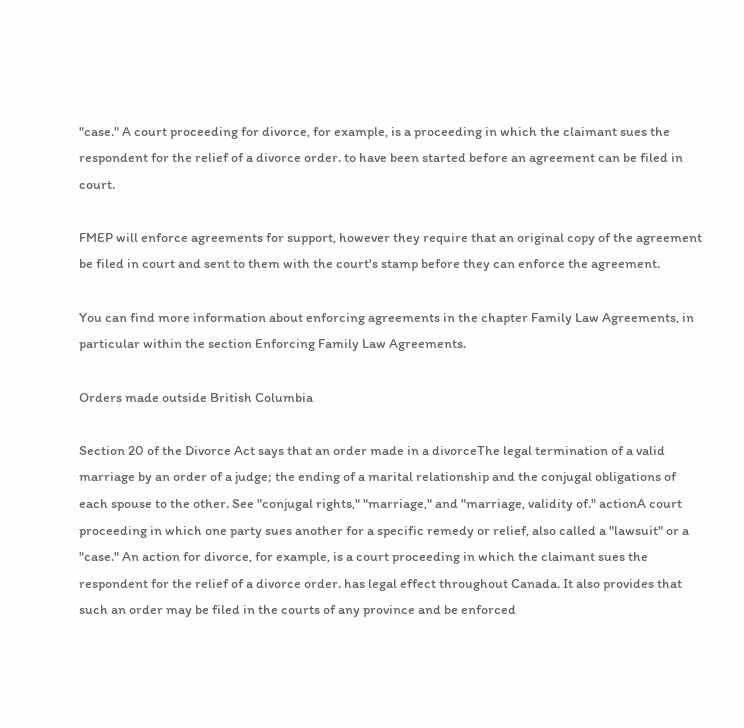"case." A court proceeding for divorce, for example, is a proceeding in which the claimant sues the respondent for the relief of a divorce order. to have been started before an agreement can be filed in court.

FMEP will enforce agreements for support, however they require that an original copy of the agreement be filed in court and sent to them with the court's stamp before they can enforce the agreement.

You can find more information about enforcing agreements in the chapter Family Law Agreements, in particular within the section Enforcing Family Law Agreements.

Orders made outside British Columbia

Section 20 of the Divorce Act says that an order made in a divorceThe legal termination of a valid marriage by an order of a judge; the ending of a marital relationship and the conjugal obligations of each spouse to the other. See "conjugal rights," "marriage," and "marriage, validity of." actionA court proceeding in which one party sues another for a specific remedy or relief, also called a "lawsuit" or a "case." An action for divorce, for example, is a court proceeding in which the claimant sues the respondent for the relief of a divorce order. has legal effect throughout Canada. It also provides that such an order may be filed in the courts of any province and be enforced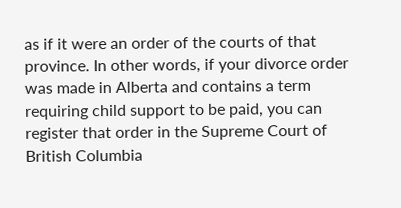as if it were an order of the courts of that province. In other words, if your divorce order was made in Alberta and contains a term requiring child support to be paid, you can register that order in the Supreme Court of British Columbia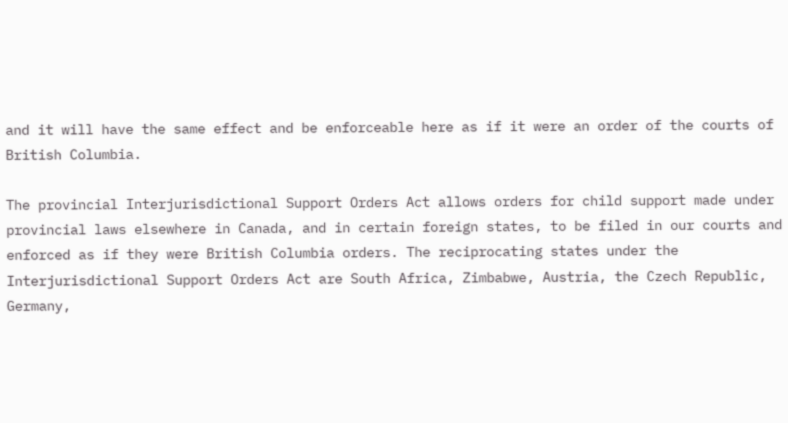and it will have the same effect and be enforceable here as if it were an order of the courts of British Columbia.

The provincial Interjurisdictional Support Orders Act allows orders for child support made under provincial laws elsewhere in Canada, and in certain foreign states, to be filed in our courts and enforced as if they were British Columbia orders. The reciprocating states under the Interjurisdictional Support Orders Act are South Africa, Zimbabwe, Austria, the Czech Republic, Germany,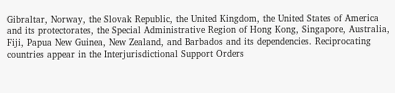Gibraltar, Norway, the Slovak Republic, the United Kingdom, the United States of America and its protectorates, the Special Administrative Region of Hong Kong, Singapore, Australia, Fiji, Papua New Guinea, New Zealand, and Barbados and its dependencies. Reciprocating countries appear in the Interjurisdictional Support Orders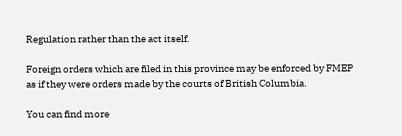Regulation rather than the act itself.

Foreign orders which are filed in this province may be enforced by FMEP as if they were orders made by the courts of British Columbia.

You can find more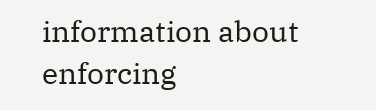information about enforcing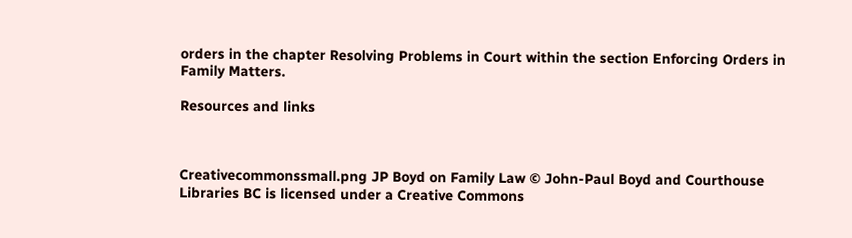orders in the chapter Resolving Problems in Court within the section Enforcing Orders in Family Matters.

Resources and links



Creativecommonssmall.png JP Boyd on Family Law © John-Paul Boyd and Courthouse Libraries BC is licensed under a Creative Commons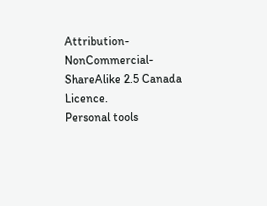Attribution-NonCommercial-ShareAlike 2.5 Canada Licence.
Personal tools